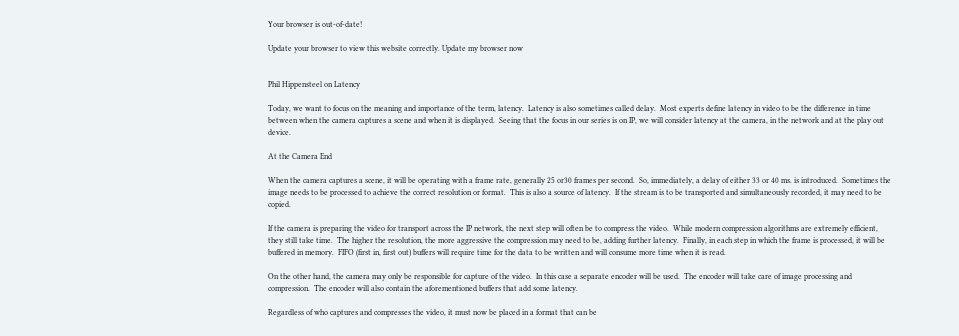Your browser is out-of-date!

Update your browser to view this website correctly. Update my browser now


Phil Hippensteel on Latency

Today, we want to focus on the meaning and importance of the term, latency.  Latency is also sometimes called delay.  Most experts define latency in video to be the difference in time between when the camera captures a scene and when it is displayed.  Seeing that the focus in our series is on IP, we will consider latency at the camera, in the network and at the play out device.

At the Camera End

When the camera captures a scene, it will be operating with a frame rate, generally 25 or30 frames per second.  So, immediately, a delay of either 33 or 40 ms. is introduced.  Sometimes the image needs to be processed to achieve the correct resolution or format.  This is also a source of latency.  If the stream is to be transported and simultaneously recorded, it may need to be copied.

If the camera is preparing the video for transport across the IP network, the next step will often be to compress the video.  While modern compression algorithms are extremely efficient, they still take time.  The higher the resolution, the more aggressive the compression may need to be, adding further latency.  Finally, in each step in which the frame is processed, it will be buffered in memory.  FIFO (first in, first out) buffers will require time for the data to be written and will consume more time when it is read.

On the other hand, the camera may only be responsible for capture of the video.  In this case a separate encoder will be used.  The encoder will take care of image processing and compression.  The encoder will also contain the aforementioned buffers that add some latency.

Regardless of who captures and compresses the video, it must now be placed in a format that can be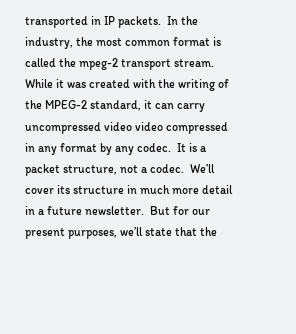transported in IP packets.  In the industry, the most common format is called the mpeg-2 transport stream.  While it was created with the writing of the MPEG-2 standard, it can carry uncompressed video video compressed in any format by any codec.  It is a packet structure, not a codec.  We’ll cover its structure in much more detail in a future newsletter.  But for our present purposes, we’ll state that the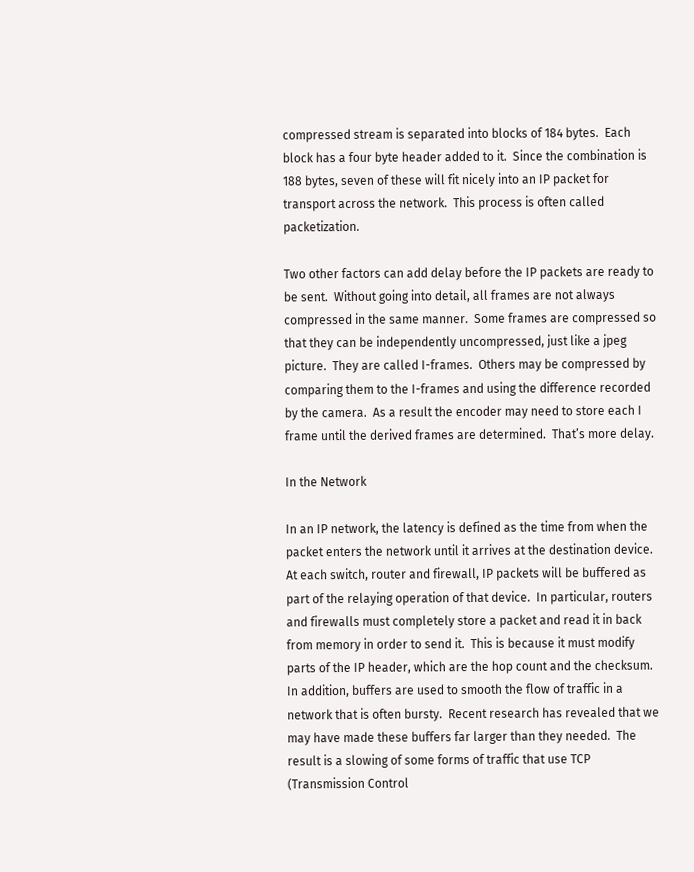compressed stream is separated into blocks of 184 bytes.  Each block has a four byte header added to it.  Since the combination is 188 bytes, seven of these will fit nicely into an IP packet for transport across the network.  This process is often called packetization.

Two other factors can add delay before the IP packets are ready to be sent.  Without going into detail, all frames are not always compressed in the same manner.  Some frames are compressed so that they can be independently uncompressed, just like a jpeg picture.  They are called I-frames.  Others may be compressed by comparing them to the I-frames and using the difference recorded by the camera.  As a result the encoder may need to store each I frame until the derived frames are determined.  That’s more delay.

In the Network

In an IP network, the latency is defined as the time from when the packet enters the network until it arrives at the destination device. At each switch, router and firewall, IP packets will be buffered as part of the relaying operation of that device.  In particular, routers and firewalls must completely store a packet and read it in back from memory in order to send it.  This is because it must modify parts of the IP header, which are the hop count and the checksum.  In addition, buffers are used to smooth the flow of traffic in a network that is often bursty.  Recent research has revealed that we may have made these buffers far larger than they needed.  The result is a slowing of some forms of traffic that use TCP (Transmission Control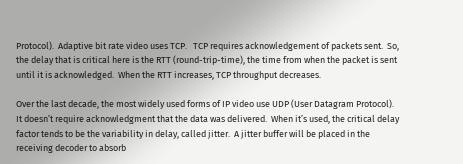Protocol).  Adaptive bit rate video uses TCP.   TCP requires acknowledgement of packets sent.  So, the delay that is critical here is the RTT (round-trip-time), the time from when the packet is sent until it is acknowledged.  When the RTT increases, TCP throughput decreases.

Over the last decade, the most widely used forms of IP video use UDP (User Datagram Protocol).   It doesn’t require acknowledgment that the data was delivered.  When it’s used, the critical delay factor tends to be the variability in delay, called jitter.  A jitter buffer will be placed in the receiving decoder to absorb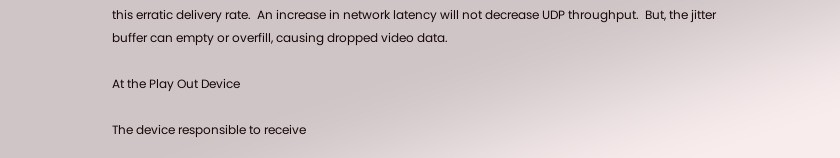this erratic delivery rate.  An increase in network latency will not decrease UDP throughput.  But, the jitter buffer can empty or overfill, causing dropped video data.

At the Play Out Device

The device responsible to receive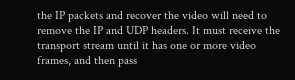the IP packets and recover the video will need to remove the IP and UDP headers. It must receive the transport stream until it has one or more video frames, and then pass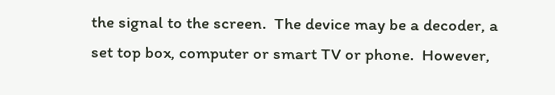the signal to the screen.  The device may be a decoder, a set top box, computer or smart TV or phone.  However,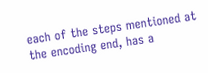each of the steps mentioned at the encoding end, has a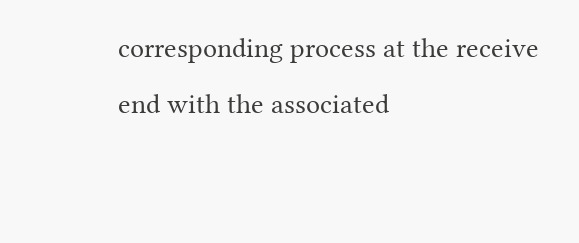corresponding process at the receive end with the associated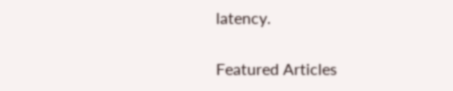latency.

Featured Articles